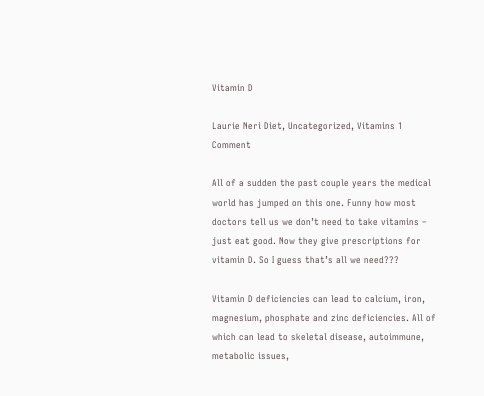Vitamin D

Laurie Neri Diet, Uncategorized, Vitamins 1 Comment

All of a sudden the past couple years the medical world has jumped on this one. Funny how most doctors tell us we don’t need to take vitamins – just eat good. Now they give prescriptions for vitamin D. So I guess that’s all we need???

Vitamin D deficiencies can lead to calcium, iron, magnesium, phosphate and zinc deficiencies. All of which can lead to skeletal disease, autoimmune, metabolic issues,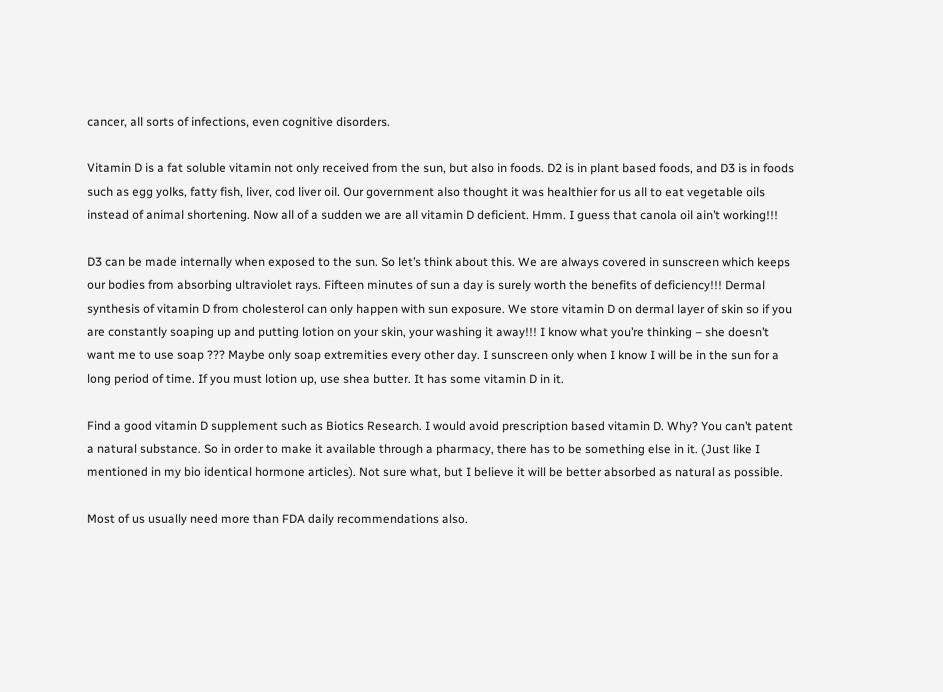cancer, all sorts of infections, even cognitive disorders.

Vitamin D is a fat soluble vitamin not only received from the sun, but also in foods. D2 is in plant based foods, and D3 is in foods such as egg yolks, fatty fish, liver, cod liver oil. Our government also thought it was healthier for us all to eat vegetable oils instead of animal shortening. Now all of a sudden we are all vitamin D deficient. Hmm. I guess that canola oil ain’t working!!!

D3 can be made internally when exposed to the sun. So let’s think about this. We are always covered in sunscreen which keeps our bodies from absorbing ultraviolet rays. Fifteen minutes of sun a day is surely worth the benefits of deficiency!!! Dermal synthesis of vitamin D from cholesterol can only happen with sun exposure. We store vitamin D on dermal layer of skin so if you are constantly soaping up and putting lotion on your skin, your washing it away!!! I know what you’re thinking – she doesn’t want me to use soap ??? Maybe only soap extremities every other day. I sunscreen only when I know I will be in the sun for a long period of time. If you must lotion up, use shea butter. It has some vitamin D in it.

Find a good vitamin D supplement such as Biotics Research. I would avoid prescription based vitamin D. Why? You can’t patent a natural substance. So in order to make it available through a pharmacy, there has to be something else in it. (Just like I mentioned in my bio identical hormone articles). Not sure what, but I believe it will be better absorbed as natural as possible.

Most of us usually need more than FDA daily recommendations also.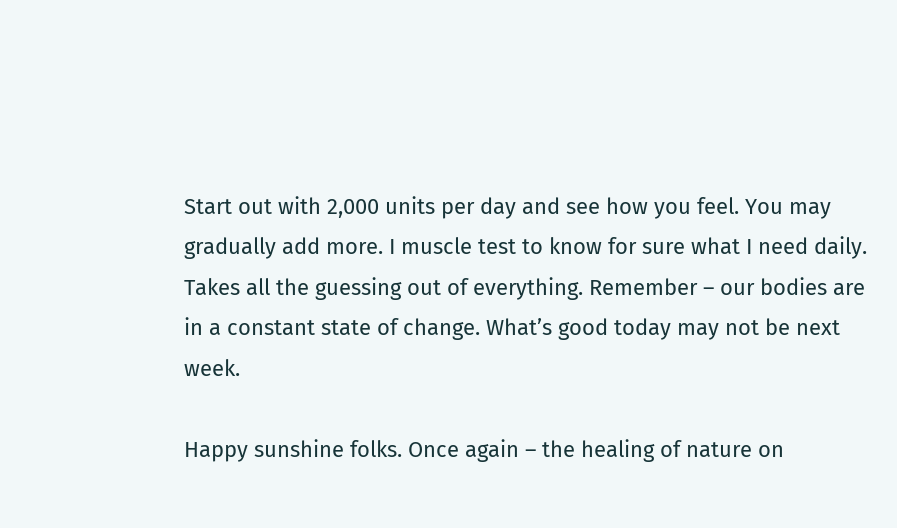Start out with 2,000 units per day and see how you feel. You may gradually add more. I muscle test to know for sure what I need daily. Takes all the guessing out of everything. Remember – our bodies are in a constant state of change. What’s good today may not be next week.

Happy sunshine folks. Once again – the healing of nature on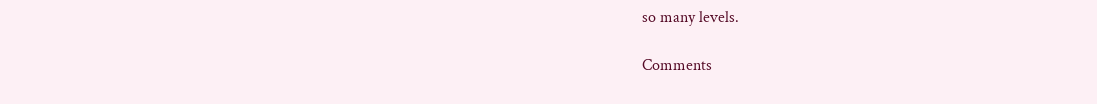so many levels.

Comments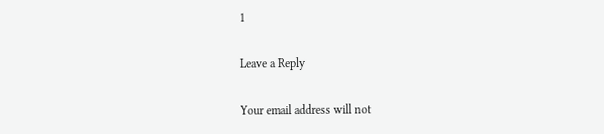1

Leave a Reply

Your email address will not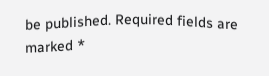be published. Required fields are marked *